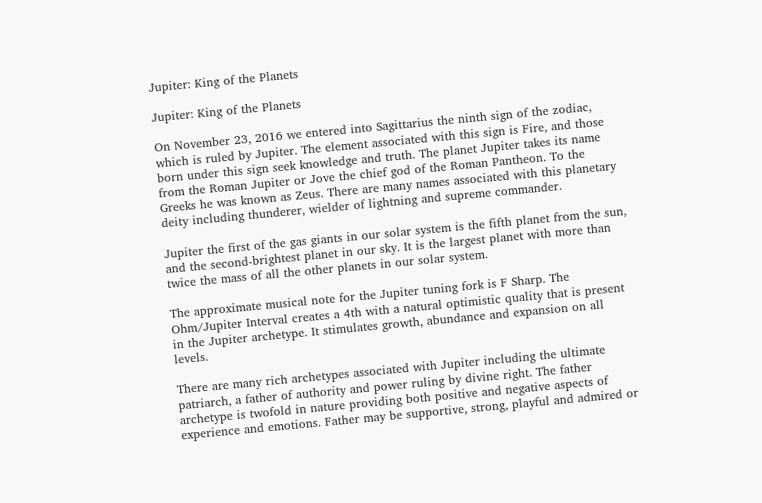Jupiter: King of the Planets

Jupiter: King of the Planets

On November 23, 2016 we entered into Sagittarius the ninth sign of the zodiac, which is ruled by Jupiter. The element associated with this sign is Fire, and those born under this sign seek knowledge and truth. The planet Jupiter takes its name from the Roman Jupiter or Jove the chief god of the Roman Pantheon. To the Greeks he was known as Zeus. There are many names associated with this planetary deity including thunderer, wielder of lightning and supreme commander.

Jupiter the first of the gas giants in our solar system is the fifth planet from the sun, and the second-brightest planet in our sky. It is the largest planet with more than twice the mass of all the other planets in our solar system.

The approximate musical note for the Jupiter tuning fork is F Sharp. The Ohm/Jupiter Interval creates a 4th with a natural optimistic quality that is present in the Jupiter archetype. It stimulates growth, abundance and expansion on all levels.

There are many rich archetypes associated with Jupiter including the ultimate patriarch, a father of authority and power ruling by divine right. The father archetype is twofold in nature providing both positive and negative aspects of experience and emotions. Father may be supportive, strong, playful and admired or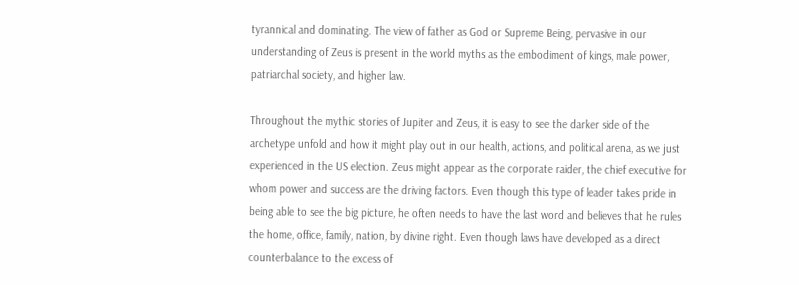tyrannical and dominating. The view of father as God or Supreme Being, pervasive in our understanding of Zeus is present in the world myths as the embodiment of kings, male power, patriarchal society, and higher law.

Throughout the mythic stories of Jupiter and Zeus, it is easy to see the darker side of the archetype unfold and how it might play out in our health, actions, and political arena, as we just experienced in the US election. Zeus might appear as the corporate raider, the chief executive for whom power and success are the driving factors. Even though this type of leader takes pride in being able to see the big picture, he often needs to have the last word and believes that he rules the home, office, family, nation, by divine right. Even though laws have developed as a direct counterbalance to the excess of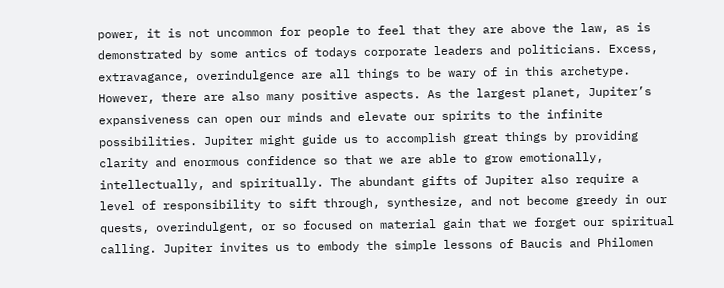power, it is not uncommon for people to feel that they are above the law, as is demonstrated by some antics of todays corporate leaders and politicians. Excess, extravagance, overindulgence are all things to be wary of in this archetype. However, there are also many positive aspects. As the largest planet, Jupiter’s expansiveness can open our minds and elevate our spirits to the infinite possibilities. Jupiter might guide us to accomplish great things by providing clarity and enormous confidence so that we are able to grow emotionally, intellectually, and spiritually. The abundant gifts of Jupiter also require a level of responsibility to sift through, synthesize, and not become greedy in our quests, overindulgent, or so focused on material gain that we forget our spiritual calling. Jupiter invites us to embody the simple lessons of Baucis and Philomen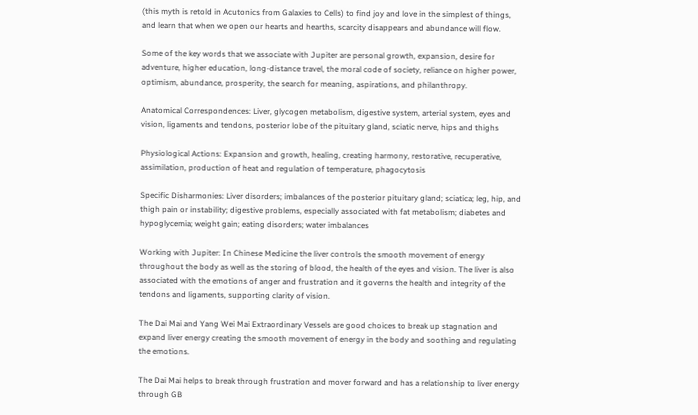(this myth is retold in Acutonics from Galaxies to Cells) to find joy and love in the simplest of things, and learn that when we open our hearts and hearths, scarcity disappears and abundance will flow.

Some of the key words that we associate with Jupiter are personal growth, expansion, desire for adventure, higher education, long-distance travel, the moral code of society, reliance on higher power, optimism, abundance, prosperity, the search for meaning, aspirations, and philanthropy.

Anatomical Correspondences: Liver, glycogen metabolism, digestive system, arterial system, eyes and vision, ligaments and tendons, posterior lobe of the pituitary gland, sciatic nerve, hips and thighs

Physiological Actions: Expansion and growth, healing, creating harmony, restorative, recuperative, assimilation, production of heat and regulation of temperature, phagocytosis

Specific Disharmonies: Liver disorders; imbalances of the posterior pituitary gland; sciatica; leg, hip, and thigh pain or instability; digestive problems, especially associated with fat metabolism; diabetes and hypoglycemia; weight gain; eating disorders; water imbalances

Working with Jupiter: In Chinese Medicine the liver controls the smooth movement of energy throughout the body as well as the storing of blood, the health of the eyes and vision. The liver is also associated with the emotions of anger and frustration and it governs the health and integrity of the tendons and ligaments, supporting clarity of vision.

The Dai Mai and Yang Wei Mai Extraordinary Vessels are good choices to break up stagnation and expand liver energy creating the smooth movement of energy in the body and soothing and regulating the emotions.

The Dai Mai helps to break through frustration and mover forward and has a relationship to liver energy through GB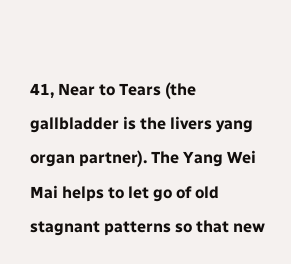41, Near to Tears (the gallbladder is the livers yang organ partner). The Yang Wei Mai helps to let go of old stagnant patterns so that new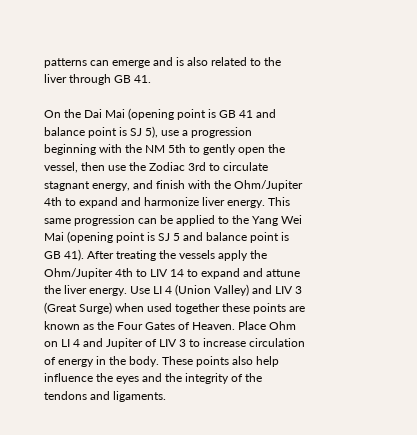patterns can emerge and is also related to the liver through GB 41.

On the Dai Mai (opening point is GB 41 and balance point is SJ 5), use a progression beginning with the NM 5th to gently open the vessel, then use the Zodiac 3rd to circulate stagnant energy, and finish with the Ohm/Jupiter 4th to expand and harmonize liver energy. This same progression can be applied to the Yang Wei Mai (opening point is SJ 5 and balance point is GB 41). After treating the vessels apply the Ohm/Jupiter 4th to LIV 14 to expand and attune the liver energy. Use LI 4 (Union Valley) and LIV 3 (Great Surge) when used together these points are known as the Four Gates of Heaven. Place Ohm on LI 4 and Jupiter of LIV 3 to increase circulation of energy in the body. These points also help influence the eyes and the integrity of the tendons and ligaments.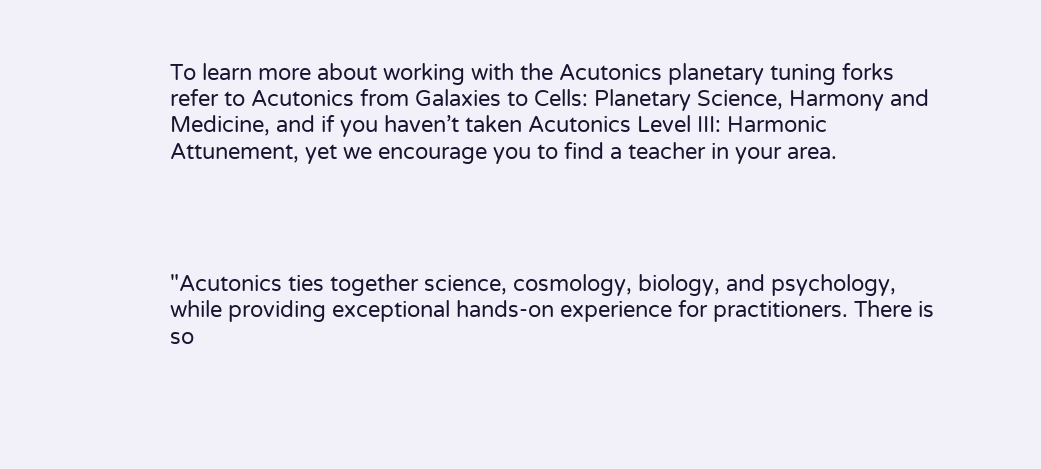To learn more about working with the Acutonics planetary tuning forks refer to Acutonics from Galaxies to Cells: Planetary Science, Harmony and Medicine, and if you haven’t taken Acutonics Level III: Harmonic Attunement, yet we encourage you to find a teacher in your area.




"Acutonics ties together science, cosmology, biology, and psychology, while providing exceptional hands-on experience for practitioners. There is so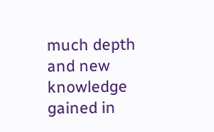much depth and new knowledge gained in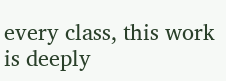every class, this work is deeply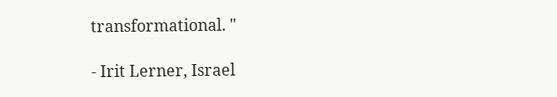transformational. "

- Irit Lerner, Israel